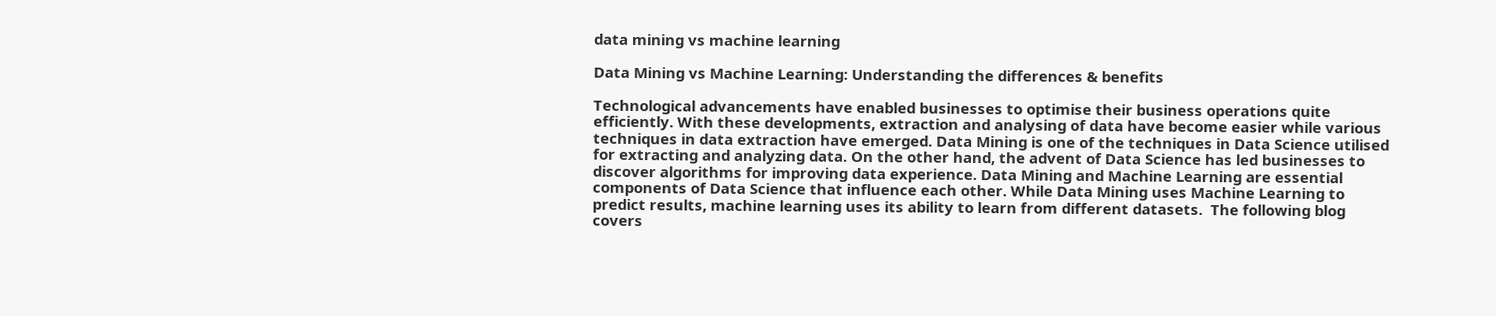data mining vs machine learning

Data Mining vs Machine Learning: Understanding the differences & benefits

Technological advancements have enabled businesses to optimise their business operations quite efficiently. With these developments, extraction and analysing of data have become easier while various techniques in data extraction have emerged. Data Mining is one of the techniques in Data Science utilised for extracting and analyzing data. On the other hand, the advent of Data Science has led businesses to discover algorithms for improving data experience. Data Mining and Machine Learning are essential components of Data Science that influence each other. While Data Mining uses Machine Learning to predict results, machine learning uses its ability to learn from different datasets.  The following blog covers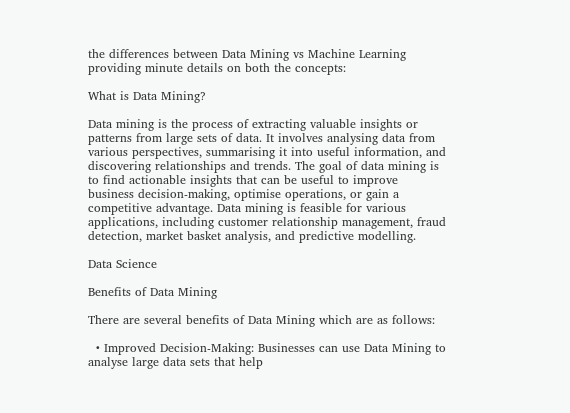the differences between Data Mining vs Machine Learning providing minute details on both the concepts:

What is Data Mining?

Data mining is the process of extracting valuable insights or patterns from large sets of data. It involves analysing data from various perspectives, summarising it into useful information, and discovering relationships and trends. The goal of data mining is to find actionable insights that can be useful to improve business decision-making, optimise operations, or gain a competitive advantage. Data mining is feasible for various applications, including customer relationship management, fraud detection, market basket analysis, and predictive modelling.

Data Science

Benefits of Data Mining

There are several benefits of Data Mining which are as follows:

  • Improved Decision-Making: Businesses can use Data Mining to analyse large data sets that help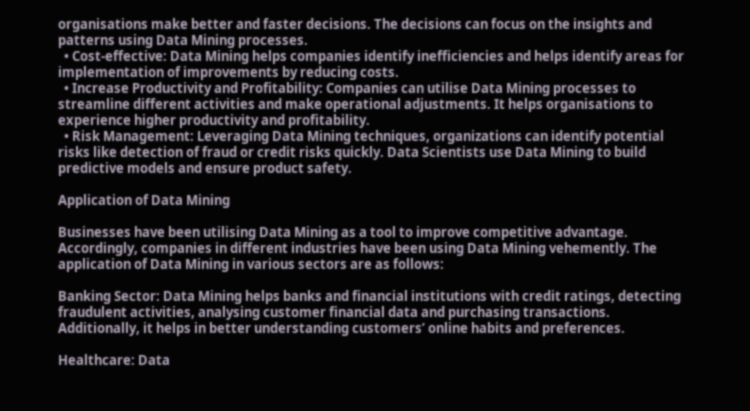organisations make better and faster decisions. The decisions can focus on the insights and patterns using Data Mining processes.
  • Cost-effective: Data Mining helps companies identify inefficiencies and helps identify areas for implementation of improvements by reducing costs.
  • Increase Productivity and Profitability: Companies can utilise Data Mining processes to streamline different activities and make operational adjustments. It helps organisations to experience higher productivity and profitability.
  • Risk Management: Leveraging Data Mining techniques, organizations can identify potential risks like detection of fraud or credit risks quickly. Data Scientists use Data Mining to build predictive models and ensure product safety.

Application of Data Mining

Businesses have been utilising Data Mining as a tool to improve competitive advantage. Accordingly, companies in different industries have been using Data Mining vehemently. The application of Data Mining in various sectors are as follows:

Banking Sector: Data Mining helps banks and financial institutions with credit ratings, detecting fraudulent activities, analysing customer financial data and purchasing transactions. Additionally, it helps in better understanding customers’ online habits and preferences.

Healthcare: Data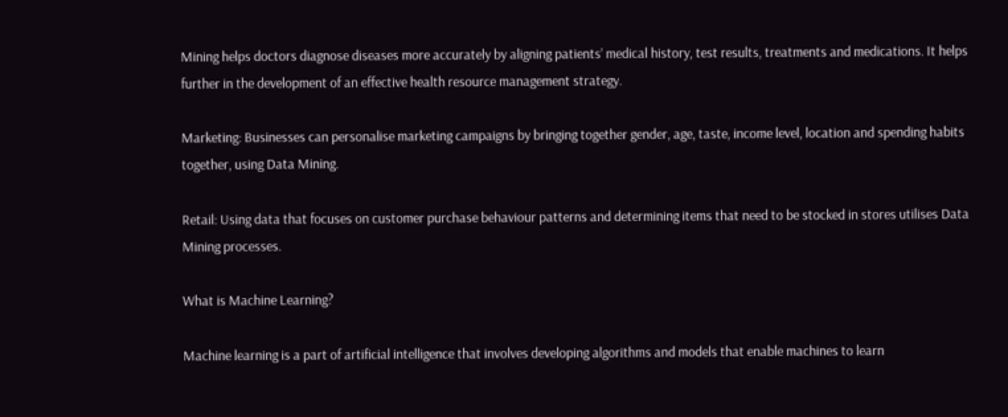Mining helps doctors diagnose diseases more accurately by aligning patients’ medical history, test results, treatments and medications. It helps further in the development of an effective health resource management strategy.

Marketing: Businesses can personalise marketing campaigns by bringing together gender, age, taste, income level, location and spending habits together, using Data Mining.

Retail: Using data that focuses on customer purchase behaviour patterns and determining items that need to be stocked in stores utilises Data Mining processes.

What is Machine Learning?

Machine learning is a part of artificial intelligence that involves developing algorithms and models that enable machines to learn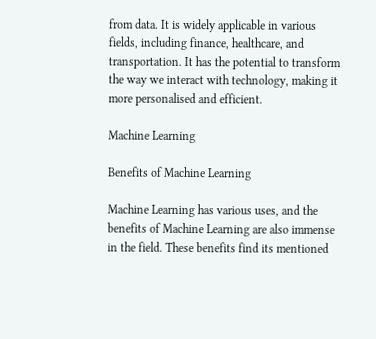from data. It is widely applicable in various fields, including finance, healthcare, and transportation. It has the potential to transform the way we interact with technology, making it more personalised and efficient.

Machine Learning

Benefits of Machine Learning

Machine Learning has various uses, and the benefits of Machine Learning are also immense in the field. These benefits find its mentioned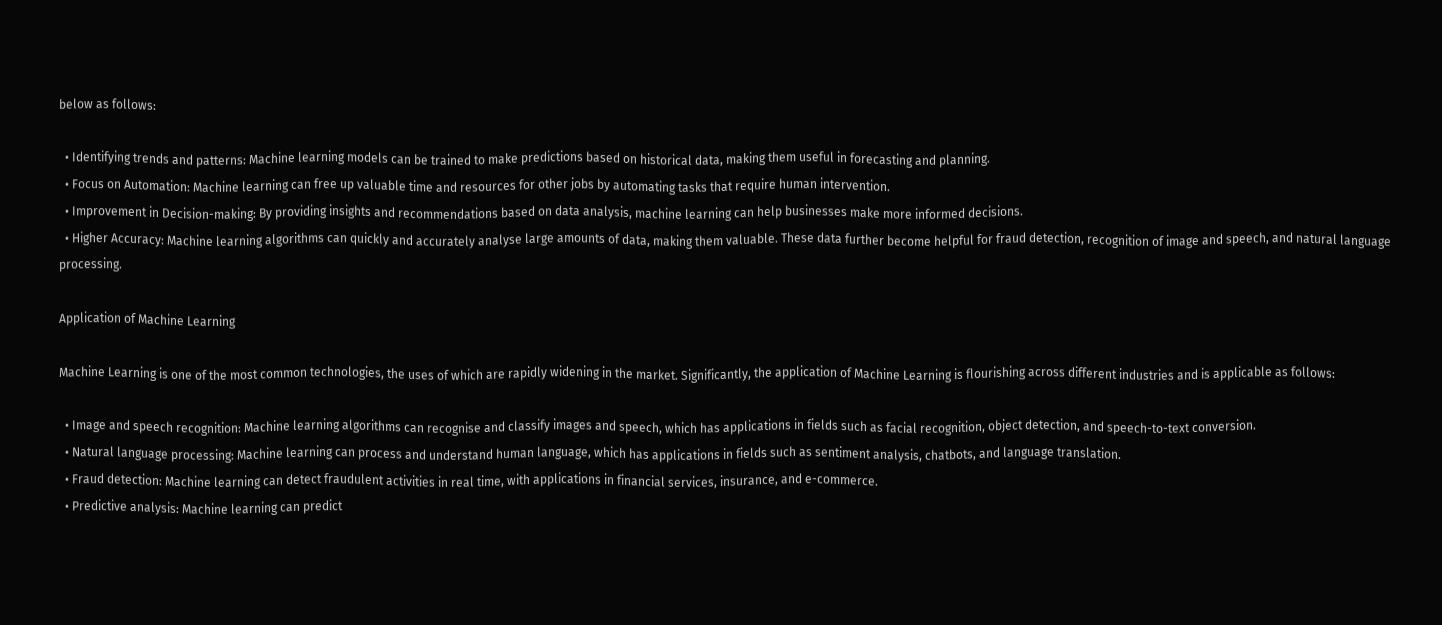below as follows:

  • Identifying trends and patterns: Machine learning models can be trained to make predictions based on historical data, making them useful in forecasting and planning.
  • Focus on Automation: Machine learning can free up valuable time and resources for other jobs by automating tasks that require human intervention.
  • Improvement in Decision-making: By providing insights and recommendations based on data analysis, machine learning can help businesses make more informed decisions.
  • Higher Accuracy: Machine learning algorithms can quickly and accurately analyse large amounts of data, making them valuable. These data further become helpful for fraud detection, recognition of image and speech, and natural language processing.

Application of Machine Learning

Machine Learning is one of the most common technologies, the uses of which are rapidly widening in the market. Significantly, the application of Machine Learning is flourishing across different industries and is applicable as follows:

  • Image and speech recognition: Machine learning algorithms can recognise and classify images and speech, which has applications in fields such as facial recognition, object detection, and speech-to-text conversion.
  • Natural language processing: Machine learning can process and understand human language, which has applications in fields such as sentiment analysis, chatbots, and language translation.
  • Fraud detection: Machine learning can detect fraudulent activities in real time, with applications in financial services, insurance, and e-commerce.
  • Predictive analysis: Machine learning can predict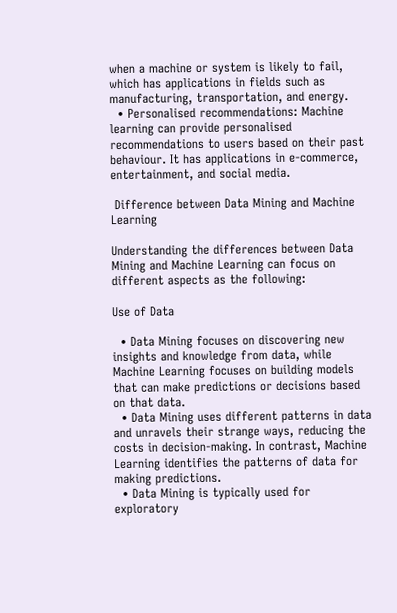when a machine or system is likely to fail, which has applications in fields such as manufacturing, transportation, and energy.
  • Personalised recommendations: Machine learning can provide personalised recommendations to users based on their past behaviour. It has applications in e-commerce, entertainment, and social media.

 Difference between Data Mining and Machine Learning

Understanding the differences between Data Mining and Machine Learning can focus on different aspects as the following:

Use of Data

  • Data Mining focuses on discovering new insights and knowledge from data, while Machine Learning focuses on building models that can make predictions or decisions based on that data.
  • Data Mining uses different patterns in data and unravels their strange ways, reducing the costs in decision-making. In contrast, Machine Learning identifies the patterns of data for making predictions.
  • Data Mining is typically used for exploratory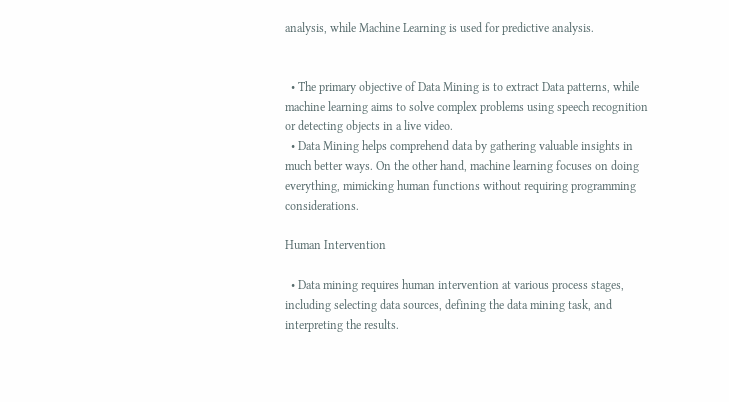analysis, while Machine Learning is used for predictive analysis.


  • The primary objective of Data Mining is to extract Data patterns, while machine learning aims to solve complex problems using speech recognition or detecting objects in a live video.
  • Data Mining helps comprehend data by gathering valuable insights in much better ways. On the other hand, machine learning focuses on doing everything, mimicking human functions without requiring programming considerations.

Human Intervention

  • Data mining requires human intervention at various process stages, including selecting data sources, defining the data mining task, and interpreting the results.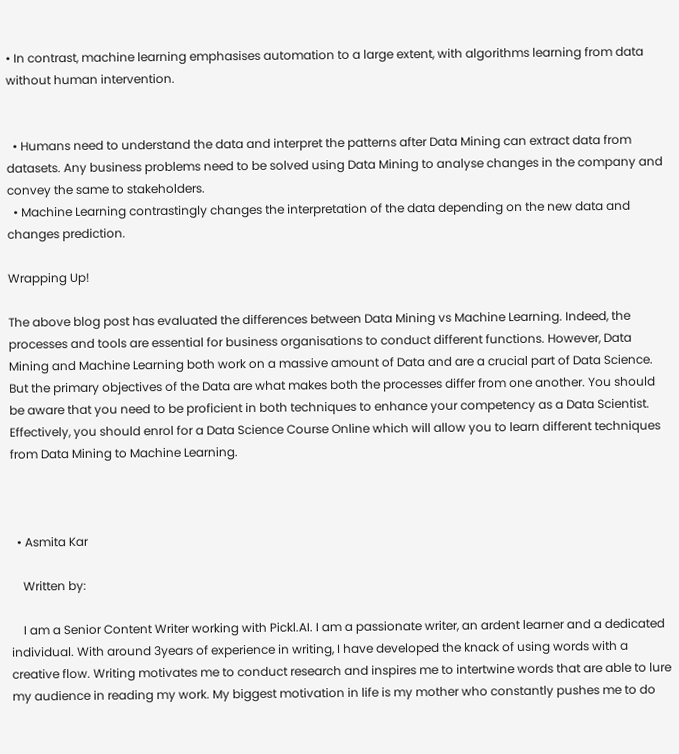• In contrast, machine learning emphasises automation to a large extent, with algorithms learning from data without human intervention.


  • Humans need to understand the data and interpret the patterns after Data Mining can extract data from datasets. Any business problems need to be solved using Data Mining to analyse changes in the company and convey the same to stakeholders.
  • Machine Learning contrastingly changes the interpretation of the data depending on the new data and changes prediction.

Wrapping Up!

The above blog post has evaluated the differences between Data Mining vs Machine Learning. Indeed, the processes and tools are essential for business organisations to conduct different functions. However, Data Mining and Machine Learning both work on a massive amount of Data and are a crucial part of Data Science. But the primary objectives of the Data are what makes both the processes differ from one another. You should be aware that you need to be proficient in both techniques to enhance your competency as a Data Scientist. Effectively, you should enrol for a Data Science Course Online which will allow you to learn different techniques from Data Mining to Machine Learning.



  • Asmita Kar

    Written by:

    I am a Senior Content Writer working with Pickl.AI. I am a passionate writer, an ardent learner and a dedicated individual. With around 3years of experience in writing, I have developed the knack of using words with a creative flow. Writing motivates me to conduct research and inspires me to intertwine words that are able to lure my audience in reading my work. My biggest motivation in life is my mother who constantly pushes me to do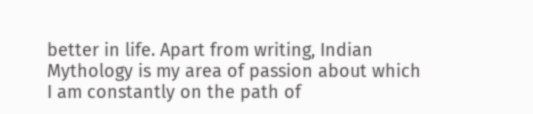better in life. Apart from writing, Indian Mythology is my area of passion about which I am constantly on the path of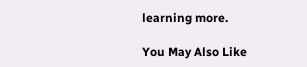learning more.

You May Also Like